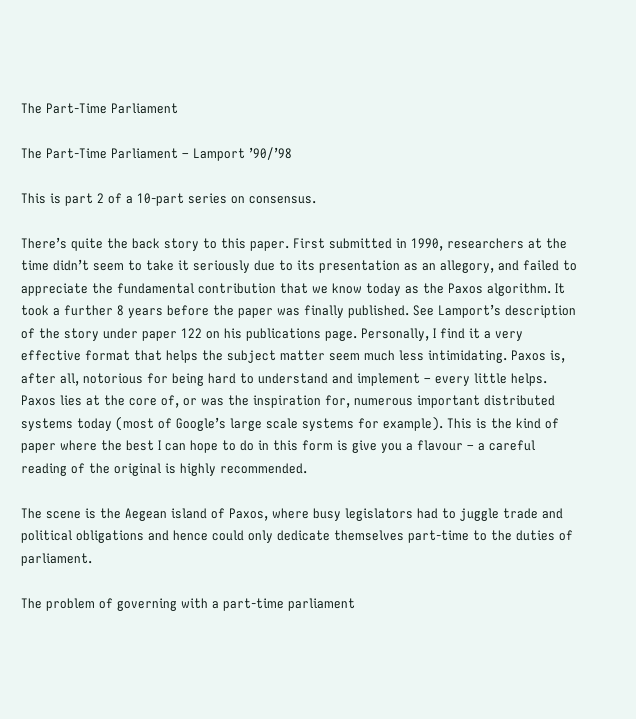The Part-Time Parliament

The Part-Time Parliament – Lamport ’90/’98

This is part 2 of a 10-part series on consensus.

There’s quite the back story to this paper. First submitted in 1990, researchers at the time didn’t seem to take it seriously due to its presentation as an allegory, and failed to appreciate the fundamental contribution that we know today as the Paxos algorithm. It took a further 8 years before the paper was finally published. See Lamport’s description of the story under paper 122 on his publications page. Personally, I find it a very effective format that helps the subject matter seem much less intimidating. Paxos is, after all, notorious for being hard to understand and implement – every little helps. Paxos lies at the core of, or was the inspiration for, numerous important distributed systems today (most of Google’s large scale systems for example). This is the kind of paper where the best I can hope to do in this form is give you a flavour – a careful reading of the original is highly recommended.

The scene is the Aegean island of Paxos, where busy legislators had to juggle trade and political obligations and hence could only dedicate themselves part-time to the duties of parliament.

The problem of governing with a part-time parliament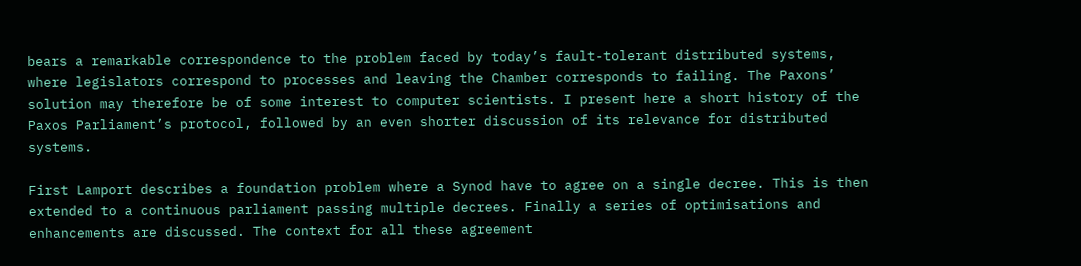bears a remarkable correspondence to the problem faced by today’s fault-tolerant distributed systems, where legislators correspond to processes and leaving the Chamber corresponds to failing. The Paxons’ solution may therefore be of some interest to computer scientists. I present here a short history of the Paxos Parliament’s protocol, followed by an even shorter discussion of its relevance for distributed systems.

First Lamport describes a foundation problem where a Synod have to agree on a single decree. This is then extended to a continuous parliament passing multiple decrees. Finally a series of optimisations and enhancements are discussed. The context for all these agreement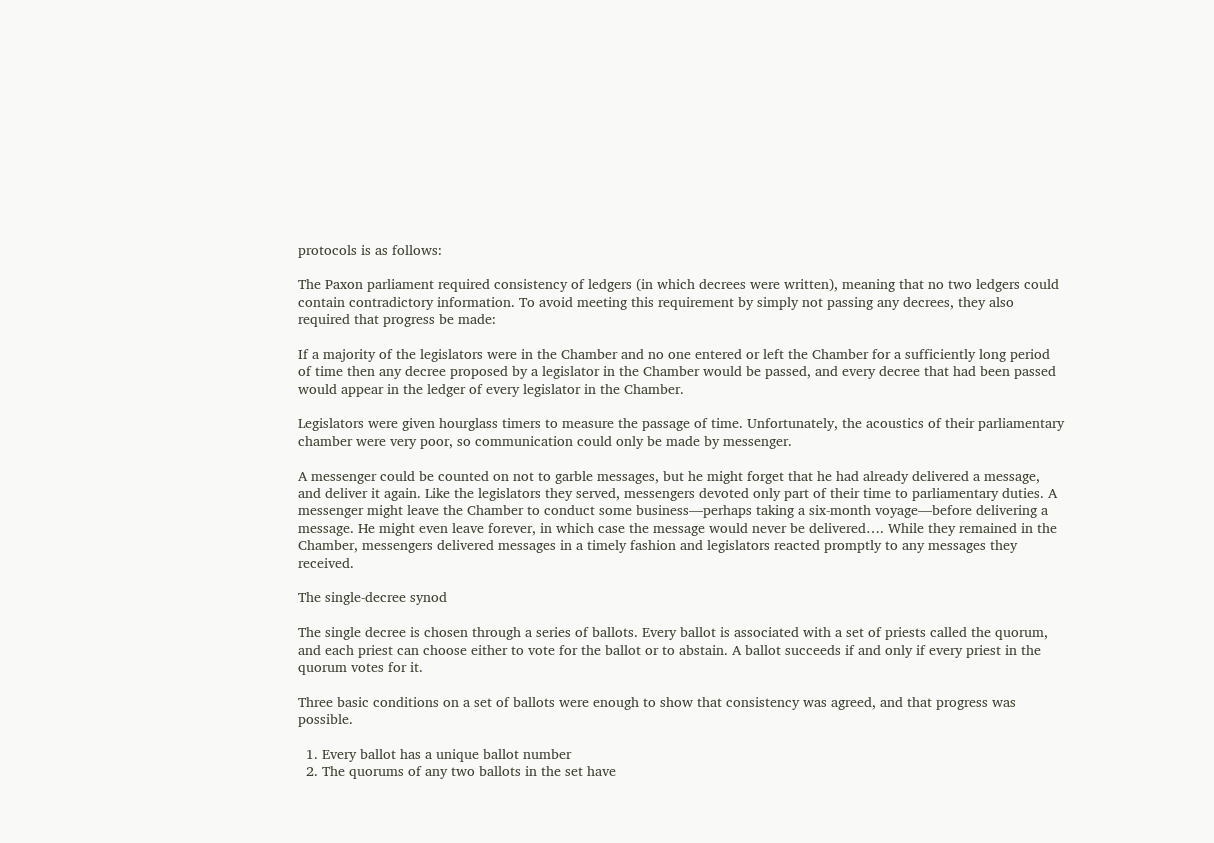protocols is as follows:

The Paxon parliament required consistency of ledgers (in which decrees were written), meaning that no two ledgers could contain contradictory information. To avoid meeting this requirement by simply not passing any decrees, they also required that progress be made:

If a majority of the legislators were in the Chamber and no one entered or left the Chamber for a sufficiently long period of time then any decree proposed by a legislator in the Chamber would be passed, and every decree that had been passed would appear in the ledger of every legislator in the Chamber.

Legislators were given hourglass timers to measure the passage of time. Unfortunately, the acoustics of their parliamentary chamber were very poor, so communication could only be made by messenger.

A messenger could be counted on not to garble messages, but he might forget that he had already delivered a message, and deliver it again. Like the legislators they served, messengers devoted only part of their time to parliamentary duties. A messenger might leave the Chamber to conduct some business—perhaps taking a six-month voyage—before delivering a message. He might even leave forever, in which case the message would never be delivered…. While they remained in the Chamber, messengers delivered messages in a timely fashion and legislators reacted promptly to any messages they received.

The single-decree synod

The single decree is chosen through a series of ballots. Every ballot is associated with a set of priests called the quorum, and each priest can choose either to vote for the ballot or to abstain. A ballot succeeds if and only if every priest in the quorum votes for it.

Three basic conditions on a set of ballots were enough to show that consistency was agreed, and that progress was possible.

  1. Every ballot has a unique ballot number
  2. The quorums of any two ballots in the set have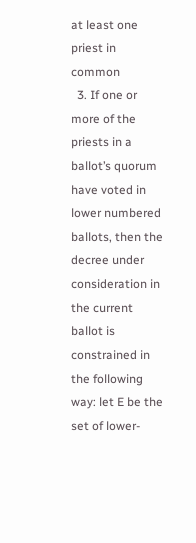at least one priest in common
  3. If one or more of the priests in a ballot’s quorum have voted in lower numbered ballots, then the decree under consideration in the current ballot is constrained in the following way: let E be the set of lower-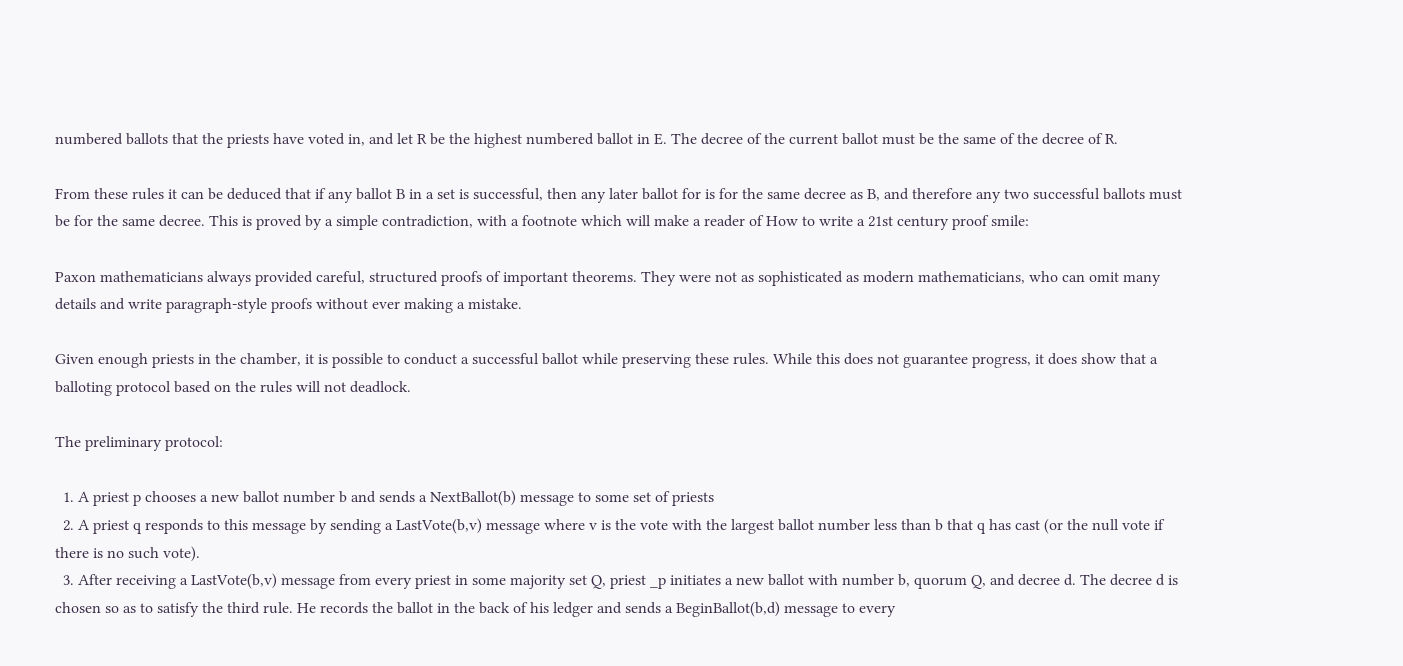numbered ballots that the priests have voted in, and let R be the highest numbered ballot in E. The decree of the current ballot must be the same of the decree of R.

From these rules it can be deduced that if any ballot B in a set is successful, then any later ballot for is for the same decree as B, and therefore any two successful ballots must be for the same decree. This is proved by a simple contradiction, with a footnote which will make a reader of How to write a 21st century proof smile:

Paxon mathematicians always provided careful, structured proofs of important theorems. They were not as sophisticated as modern mathematicians, who can omit many details and write paragraph-style proofs without ever making a mistake.

Given enough priests in the chamber, it is possible to conduct a successful ballot while preserving these rules. While this does not guarantee progress, it does show that a balloting protocol based on the rules will not deadlock.

The preliminary protocol:

  1. A priest p chooses a new ballot number b and sends a NextBallot(b) message to some set of priests
  2. A priest q responds to this message by sending a LastVote(b,v) message where v is the vote with the largest ballot number less than b that q has cast (or the null vote if there is no such vote).
  3. After receiving a LastVote(b,v) message from every priest in some majority set Q, priest _p initiates a new ballot with number b, quorum Q, and decree d. The decree d is chosen so as to satisfy the third rule. He records the ballot in the back of his ledger and sends a BeginBallot(b,d) message to every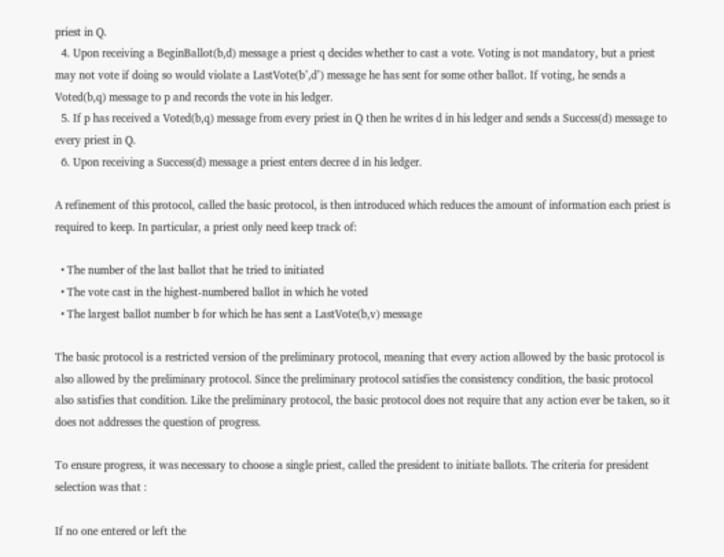priest in Q.
  4. Upon receiving a BeginBallot(b,d) message a priest q decides whether to cast a vote. Voting is not mandatory, but a priest may not vote if doing so would violate a LastVote(b’,d’) message he has sent for some other ballot. If voting, he sends a Voted(b,q) message to p and records the vote in his ledger.
  5. If p has received a Voted(b,q) message from every priest in Q then he writes d in his ledger and sends a Success(d) message to every priest in Q.
  6. Upon receiving a Success(d) message a priest enters decree d in his ledger.

A refinement of this protocol, called the basic protocol, is then introduced which reduces the amount of information each priest is required to keep. In particular, a priest only need keep track of:

  • The number of the last ballot that he tried to initiated
  • The vote cast in the highest-numbered ballot in which he voted
  • The largest ballot number b for which he has sent a LastVote(b,v) message

The basic protocol is a restricted version of the preliminary protocol, meaning that every action allowed by the basic protocol is also allowed by the preliminary protocol. Since the preliminary protocol satisfies the consistency condition, the basic protocol also satisfies that condition. Like the preliminary protocol, the basic protocol does not require that any action ever be taken, so it does not addresses the question of progress.

To ensure progress, it was necessary to choose a single priest, called the president to initiate ballots. The criteria for president selection was that :

If no one entered or left the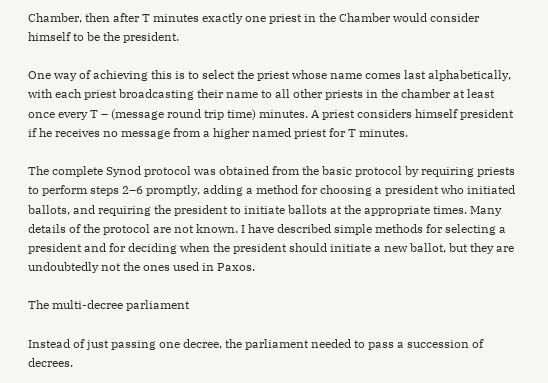Chamber, then after T minutes exactly one priest in the Chamber would consider himself to be the president.

One way of achieving this is to select the priest whose name comes last alphabetically, with each priest broadcasting their name to all other priests in the chamber at least once every T – (message round trip time) minutes. A priest considers himself president if he receives no message from a higher named priest for T minutes.

The complete Synod protocol was obtained from the basic protocol by requiring priests to perform steps 2–6 promptly, adding a method for choosing a president who initiated ballots, and requiring the president to initiate ballots at the appropriate times. Many details of the protocol are not known. I have described simple methods for selecting a president and for deciding when the president should initiate a new ballot, but they are undoubtedly not the ones used in Paxos.

The multi-decree parliament

Instead of just passing one decree, the parliament needed to pass a succession of decrees.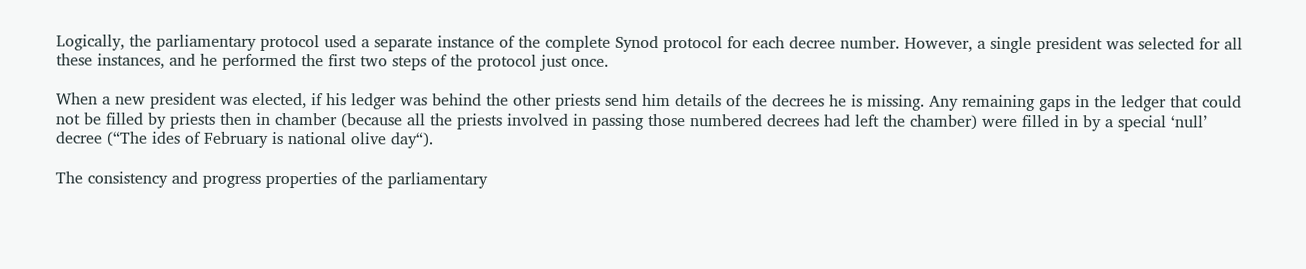Logically, the parliamentary protocol used a separate instance of the complete Synod protocol for each decree number. However, a single president was selected for all these instances, and he performed the first two steps of the protocol just once.

When a new president was elected, if his ledger was behind the other priests send him details of the decrees he is missing. Any remaining gaps in the ledger that could not be filled by priests then in chamber (because all the priests involved in passing those numbered decrees had left the chamber) were filled in by a special ‘null’ decree (“The ides of February is national olive day“).

The consistency and progress properties of the parliamentary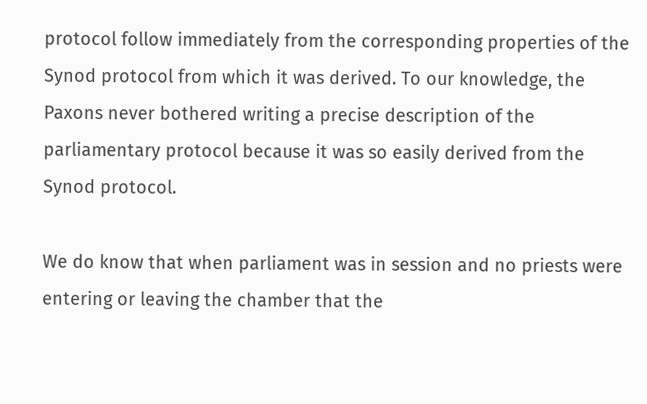protocol follow immediately from the corresponding properties of the Synod protocol from which it was derived. To our knowledge, the Paxons never bothered writing a precise description of the parliamentary protocol because it was so easily derived from the Synod protocol.

We do know that when parliament was in session and no priests were entering or leaving the chamber that the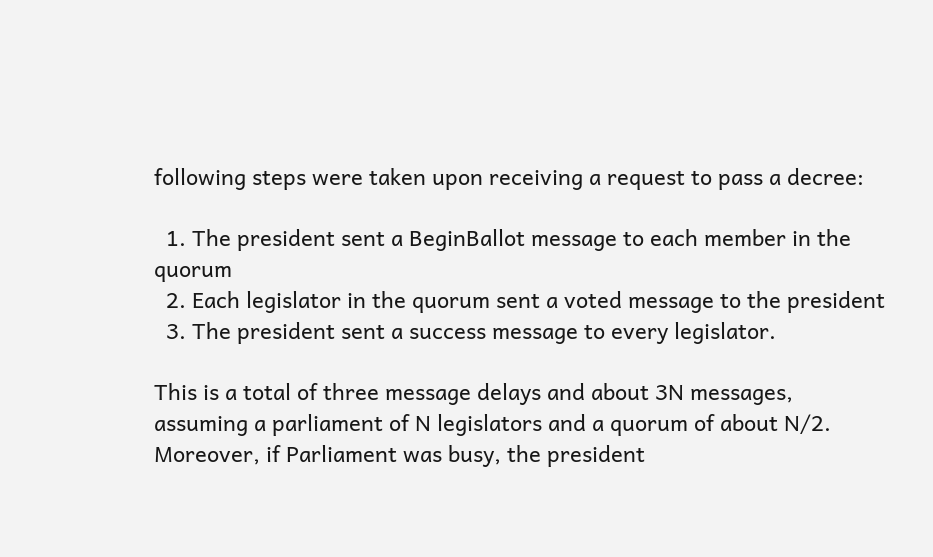following steps were taken upon receiving a request to pass a decree:

  1. The president sent a BeginBallot message to each member in the quorum
  2. Each legislator in the quorum sent a voted message to the president
  3. The president sent a success message to every legislator.

This is a total of three message delays and about 3N messages, assuming a parliament of N legislators and a quorum of about N/2. Moreover, if Parliament was busy, the president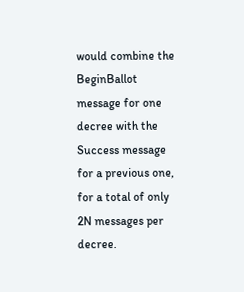would combine the BeginBallot message for one decree with the Success message for a previous one, for a total of only 2N messages per decree.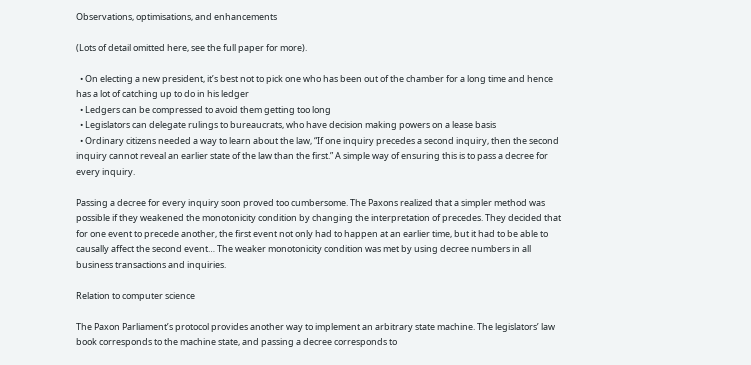Observations, optimisations, and enhancements

(Lots of detail omitted here, see the full paper for more).

  • On electing a new president, it’s best not to pick one who has been out of the chamber for a long time and hence has a lot of catching up to do in his ledger
  • Ledgers can be compressed to avoid them getting too long
  • Legislators can delegate rulings to bureaucrats, who have decision making powers on a lease basis
  • Ordinary citizens needed a way to learn about the law, “If one inquiry precedes a second inquiry, then the second inquiry cannot reveal an earlier state of the law than the first.” A simple way of ensuring this is to pass a decree for every inquiry.

Passing a decree for every inquiry soon proved too cumbersome. The Paxons realized that a simpler method was possible if they weakened the monotonicity condition by changing the interpretation of precedes. They decided that for one event to precede another, the first event not only had to happen at an earlier time, but it had to be able to causally affect the second event… The weaker monotonicity condition was met by using decree numbers in all business transactions and inquiries.

Relation to computer science

The Paxon Parliament’s protocol provides another way to implement an arbitrary state machine. The legislators’ law book corresponds to the machine state, and passing a decree corresponds to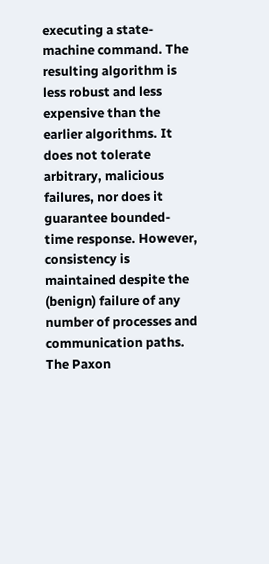executing a state-machine command. The resulting algorithm is less robust and less expensive than the earlier algorithms. It does not tolerate arbitrary, malicious failures, nor does it guarantee bounded-time response. However, consistency is maintained despite the (benign) failure of any number of processes and communication paths. The Paxon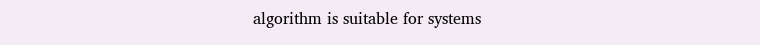algorithm is suitable for systems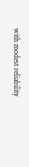with modest reliability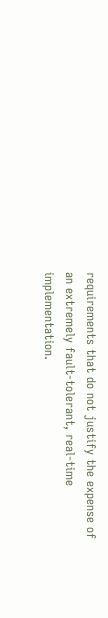requirements that do not justify the expense of an extremely fault-tolerant, real-time implementation.